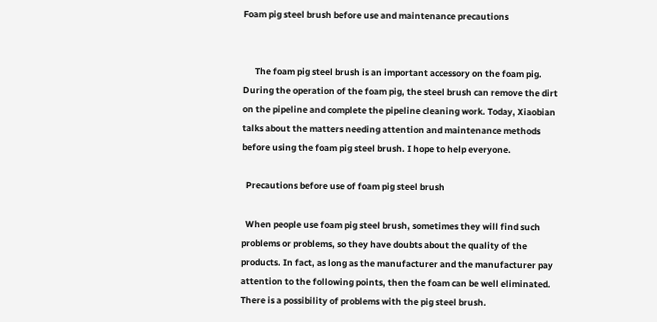Foam pig steel brush before use and maintenance precautions


      The foam pig steel brush is an important accessory on the foam pig. During the operation of the foam pig, the steel brush can remove the dirt on the pipeline and complete the pipeline cleaning work. Today, Xiaobian talks about the matters needing attention and maintenance methods before using the foam pig steel brush. I hope to help everyone.

  Precautions before use of foam pig steel brush

  When people use foam pig steel brush, sometimes they will find such problems or problems, so they have doubts about the quality of the products. In fact, as long as the manufacturer and the manufacturer pay attention to the following points, then the foam can be well eliminated. There is a possibility of problems with the pig steel brush.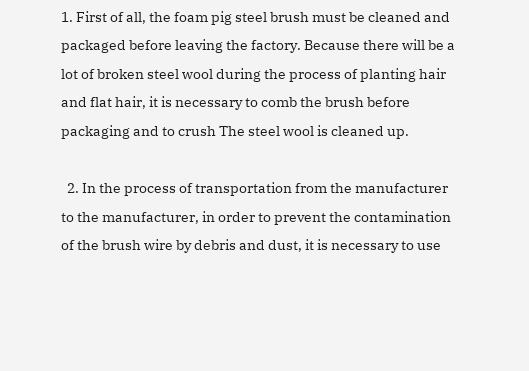1. First of all, the foam pig steel brush must be cleaned and packaged before leaving the factory. Because there will be a lot of broken steel wool during the process of planting hair and flat hair, it is necessary to comb the brush before packaging and to crush The steel wool is cleaned up.

  2. In the process of transportation from the manufacturer to the manufacturer, in order to prevent the contamination of the brush wire by debris and dust, it is necessary to use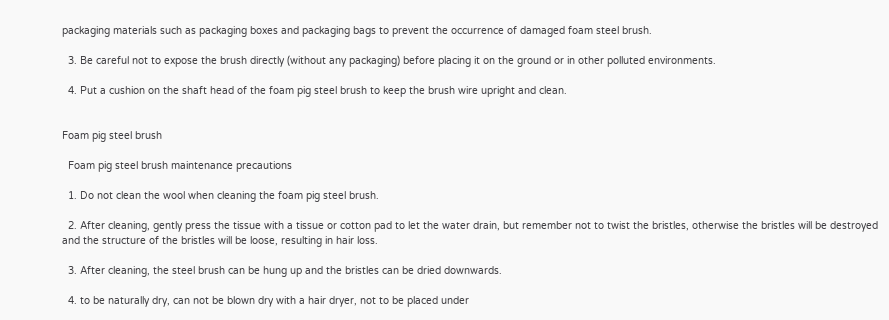packaging materials such as packaging boxes and packaging bags to prevent the occurrence of damaged foam steel brush.

  3. Be careful not to expose the brush directly (without any packaging) before placing it on the ground or in other polluted environments.

  4. Put a cushion on the shaft head of the foam pig steel brush to keep the brush wire upright and clean.


Foam pig steel brush

  Foam pig steel brush maintenance precautions

  1. Do not clean the wool when cleaning the foam pig steel brush.

  2. After cleaning, gently press the tissue with a tissue or cotton pad to let the water drain, but remember not to twist the bristles, otherwise the bristles will be destroyed and the structure of the bristles will be loose, resulting in hair loss.

  3. After cleaning, the steel brush can be hung up and the bristles can be dried downwards.

  4. to be naturally dry, can not be blown dry with a hair dryer, not to be placed under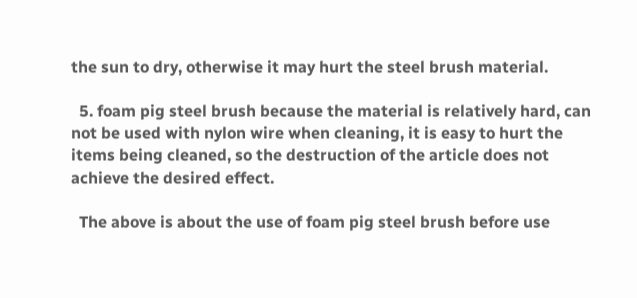the sun to dry, otherwise it may hurt the steel brush material.

  5. foam pig steel brush because the material is relatively hard, can not be used with nylon wire when cleaning, it is easy to hurt the items being cleaned, so the destruction of the article does not achieve the desired effect.

  The above is about the use of foam pig steel brush before use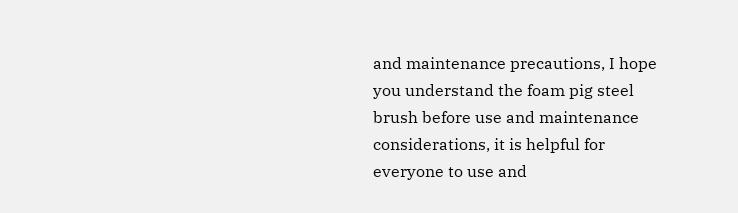and maintenance precautions, I hope you understand the foam pig steel brush before use and maintenance considerations, it is helpful for everyone to use and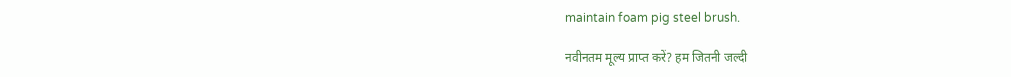maintain foam pig steel brush.

नवीनतम मूल्य प्राप्त करें? हम जितनी जल्दी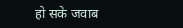हो सके जवाब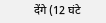देंगे (12 घंटे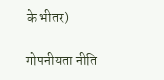के भीतर)

गोपनीयता नीति